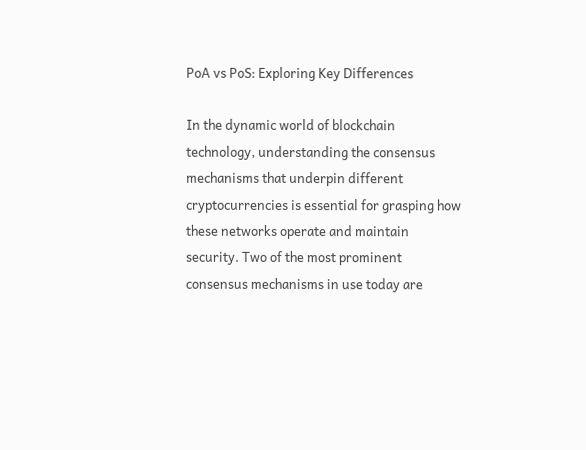PoA vs PoS: Exploring Key Differences

In the dynamic world of blockchain technology, understanding the consensus mechanisms that underpin different cryptocurrencies is essential for grasping how these networks operate and maintain security. Two of the most prominent consensus mechanisms in use today are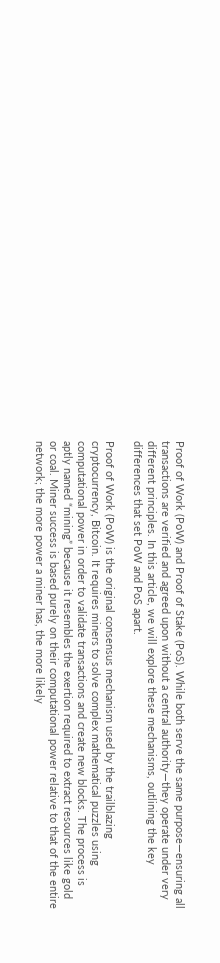Proof of Work (PoW) and Proof of Stake (PoS). While both serve the same purpose—ensuring all transactions are verified and agreed upon without a central authority—they operate under very different principles. In this article, we will explore these mechanisms, outlining the key differences that set PoW and PoS apart.

Proof of Work (PoW) is the original consensus mechanism used by the trailblazing cryptocurrency, Bitcoin. It requires miners to solve complex mathematical puzzles using computational power in order to validate transactions and create new blocks. The process is aptly named “mining” because it resembles the exertion required to extract resources like gold or coal. Miner success is based purely on their computational power relative to that of the entire network; the more power a miner has, the more likely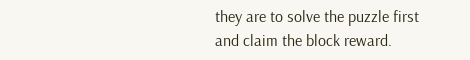they are to solve the puzzle first and claim the block reward.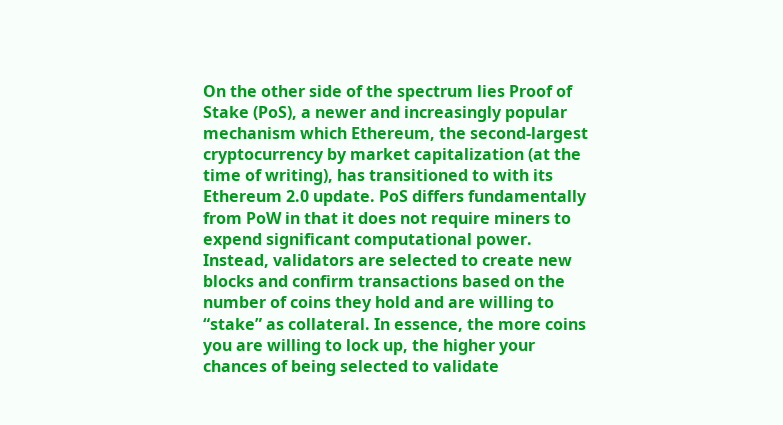On the other side of the spectrum lies Proof of Stake (PoS), a newer and increasingly popular mechanism which Ethereum, the second-largest cryptocurrency by market capitalization (at the time of writing), has transitioned to with its Ethereum 2.0 update. PoS differs fundamentally from PoW in that it does not require miners to expend significant computational power. Instead, validators are selected to create new blocks and confirm transactions based on the number of coins they hold and are willing to “stake” as collateral. In essence, the more coins you are willing to lock up, the higher your chances of being selected to validate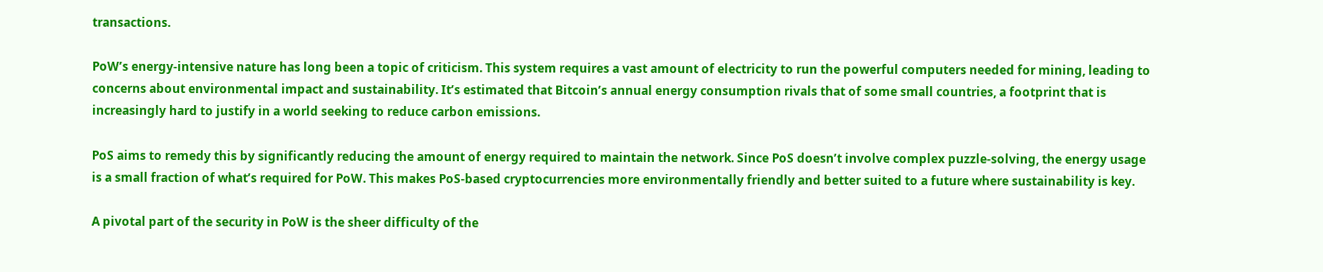transactions.

PoW’s energy-intensive nature has long been a topic of criticism. This system requires a vast amount of electricity to run the powerful computers needed for mining, leading to concerns about environmental impact and sustainability. It’s estimated that Bitcoin’s annual energy consumption rivals that of some small countries, a footprint that is increasingly hard to justify in a world seeking to reduce carbon emissions.

PoS aims to remedy this by significantly reducing the amount of energy required to maintain the network. Since PoS doesn’t involve complex puzzle-solving, the energy usage is a small fraction of what’s required for PoW. This makes PoS-based cryptocurrencies more environmentally friendly and better suited to a future where sustainability is key.

A pivotal part of the security in PoW is the sheer difficulty of the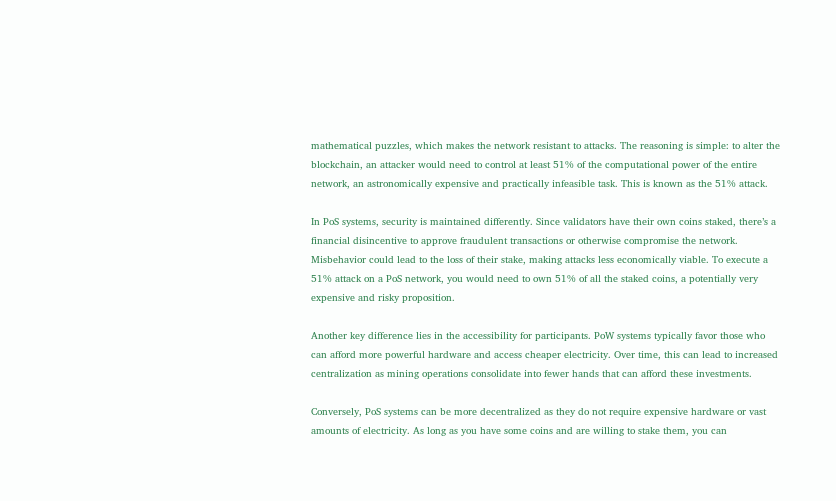mathematical puzzles, which makes the network resistant to attacks. The reasoning is simple: to alter the blockchain, an attacker would need to control at least 51% of the computational power of the entire network, an astronomically expensive and practically infeasible task. This is known as the 51% attack.

In PoS systems, security is maintained differently. Since validators have their own coins staked, there’s a financial disincentive to approve fraudulent transactions or otherwise compromise the network. Misbehavior could lead to the loss of their stake, making attacks less economically viable. To execute a 51% attack on a PoS network, you would need to own 51% of all the staked coins, a potentially very expensive and risky proposition.

Another key difference lies in the accessibility for participants. PoW systems typically favor those who can afford more powerful hardware and access cheaper electricity. Over time, this can lead to increased centralization as mining operations consolidate into fewer hands that can afford these investments.

Conversely, PoS systems can be more decentralized as they do not require expensive hardware or vast amounts of electricity. As long as you have some coins and are willing to stake them, you can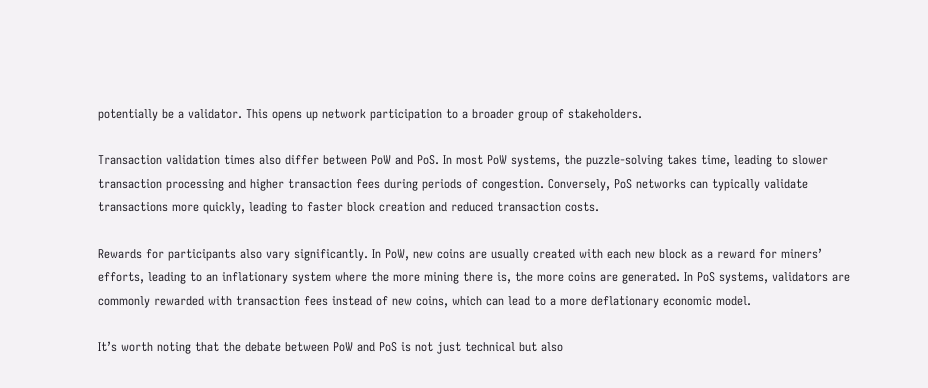potentially be a validator. This opens up network participation to a broader group of stakeholders.

Transaction validation times also differ between PoW and PoS. In most PoW systems, the puzzle-solving takes time, leading to slower transaction processing and higher transaction fees during periods of congestion. Conversely, PoS networks can typically validate transactions more quickly, leading to faster block creation and reduced transaction costs.

Rewards for participants also vary significantly. In PoW, new coins are usually created with each new block as a reward for miners’ efforts, leading to an inflationary system where the more mining there is, the more coins are generated. In PoS systems, validators are commonly rewarded with transaction fees instead of new coins, which can lead to a more deflationary economic model.

It’s worth noting that the debate between PoW and PoS is not just technical but also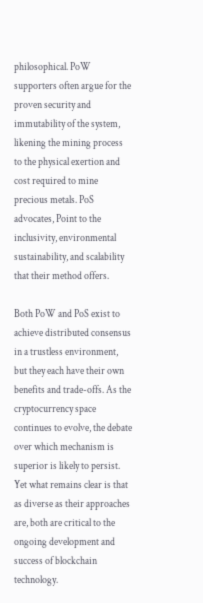philosophical. PoW supporters often argue for the proven security and immutability of the system, likening the mining process to the physical exertion and cost required to mine precious metals. PoS advocates, Point to the inclusivity, environmental sustainability, and scalability that their method offers.

Both PoW and PoS exist to achieve distributed consensus in a trustless environment, but they each have their own benefits and trade-offs. As the cryptocurrency space continues to evolve, the debate over which mechanism is superior is likely to persist. Yet what remains clear is that as diverse as their approaches are, both are critical to the ongoing development and success of blockchain technology.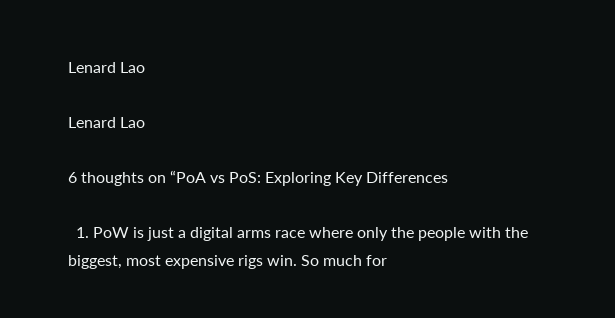Lenard Lao

Lenard Lao

6 thoughts on “PoA vs PoS: Exploring Key Differences

  1. PoW is just a digital arms race where only the people with the biggest, most expensive rigs win. So much for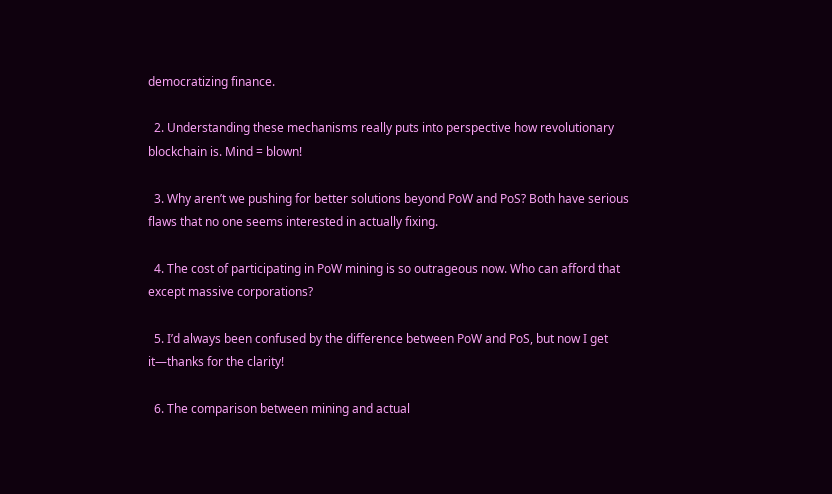democratizing finance.

  2. Understanding these mechanisms really puts into perspective how revolutionary blockchain is. Mind = blown!

  3. Why aren’t we pushing for better solutions beyond PoW and PoS? Both have serious flaws that no one seems interested in actually fixing.

  4. The cost of participating in PoW mining is so outrageous now. Who can afford that except massive corporations?

  5. I’d always been confused by the difference between PoW and PoS, but now I get it—thanks for the clarity!

  6. The comparison between mining and actual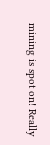mining is spot on! Really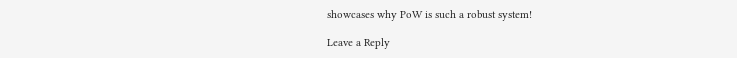showcases why PoW is such a robust system!

Leave a Reply